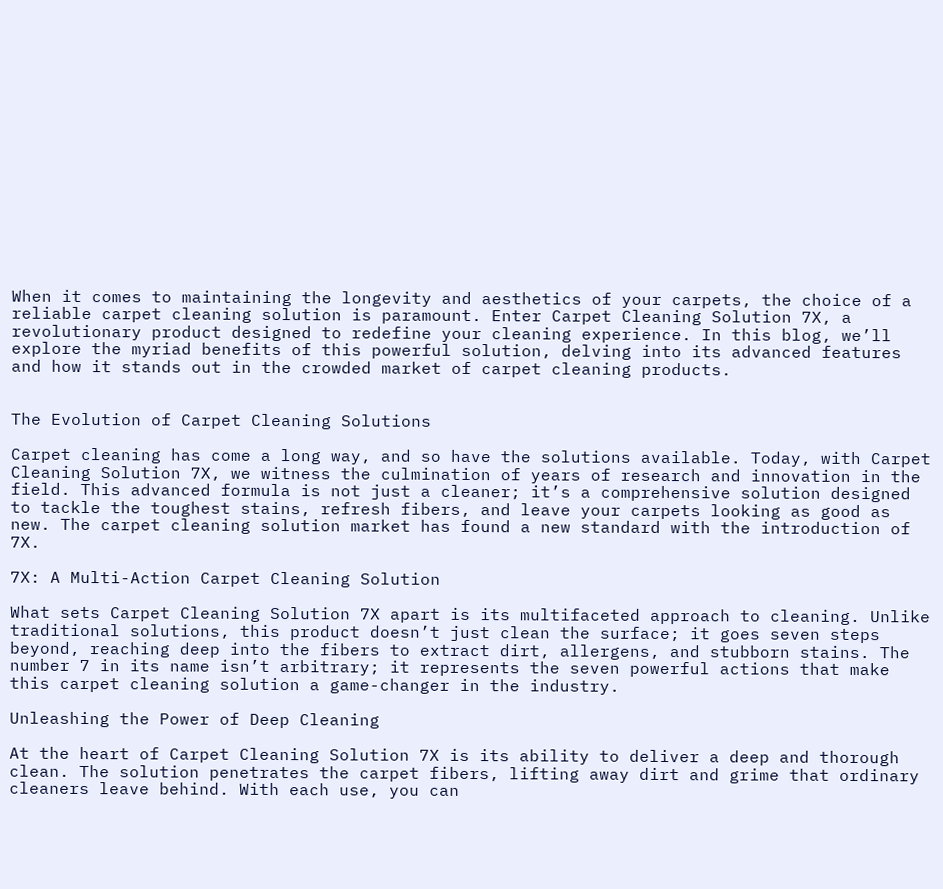When it comes to maintaining the longevity and aesthetics of your carpets, the choice of a reliable carpet cleaning solution is paramount. Enter Carpet Cleaning Solution 7X, a revolutionary product designed to redefine your cleaning experience. In this blog, we’ll explore the myriad benefits of this powerful solution, delving into its advanced features and how it stands out in the crowded market of carpet cleaning products.


The Evolution of Carpet Cleaning Solutions

Carpet cleaning has come a long way, and so have the solutions available. Today, with Carpet Cleaning Solution 7X, we witness the culmination of years of research and innovation in the field. This advanced formula is not just a cleaner; it’s a comprehensive solution designed to tackle the toughest stains, refresh fibers, and leave your carpets looking as good as new. The carpet cleaning solution market has found a new standard with the introduction of 7X.

7X: A Multi-Action Carpet Cleaning Solution

What sets Carpet Cleaning Solution 7X apart is its multifaceted approach to cleaning. Unlike traditional solutions, this product doesn’t just clean the surface; it goes seven steps beyond, reaching deep into the fibers to extract dirt, allergens, and stubborn stains. The number 7 in its name isn’t arbitrary; it represents the seven powerful actions that make this carpet cleaning solution a game-changer in the industry.

Unleashing the Power of Deep Cleaning

At the heart of Carpet Cleaning Solution 7X is its ability to deliver a deep and thorough clean. The solution penetrates the carpet fibers, lifting away dirt and grime that ordinary cleaners leave behind. With each use, you can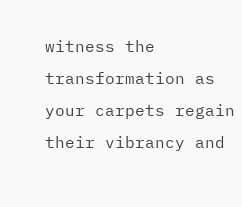witness the transformation as your carpets regain their vibrancy and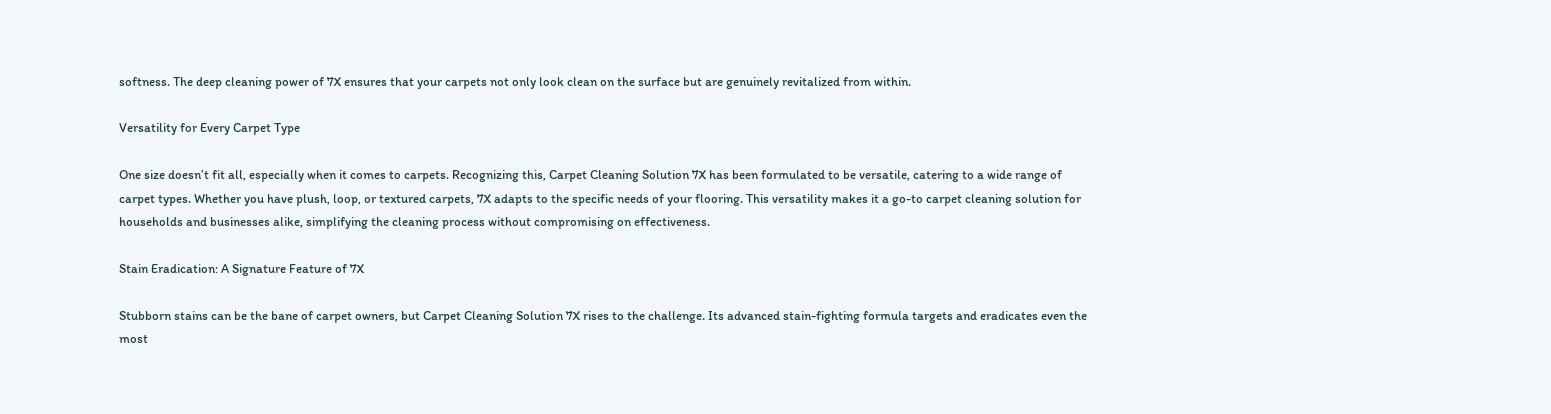softness. The deep cleaning power of 7X ensures that your carpets not only look clean on the surface but are genuinely revitalized from within.

Versatility for Every Carpet Type

One size doesn’t fit all, especially when it comes to carpets. Recognizing this, Carpet Cleaning Solution 7X has been formulated to be versatile, catering to a wide range of carpet types. Whether you have plush, loop, or textured carpets, 7X adapts to the specific needs of your flooring. This versatility makes it a go-to carpet cleaning solution for households and businesses alike, simplifying the cleaning process without compromising on effectiveness.

Stain Eradication: A Signature Feature of 7X

Stubborn stains can be the bane of carpet owners, but Carpet Cleaning Solution 7X rises to the challenge. Its advanced stain-fighting formula targets and eradicates even the most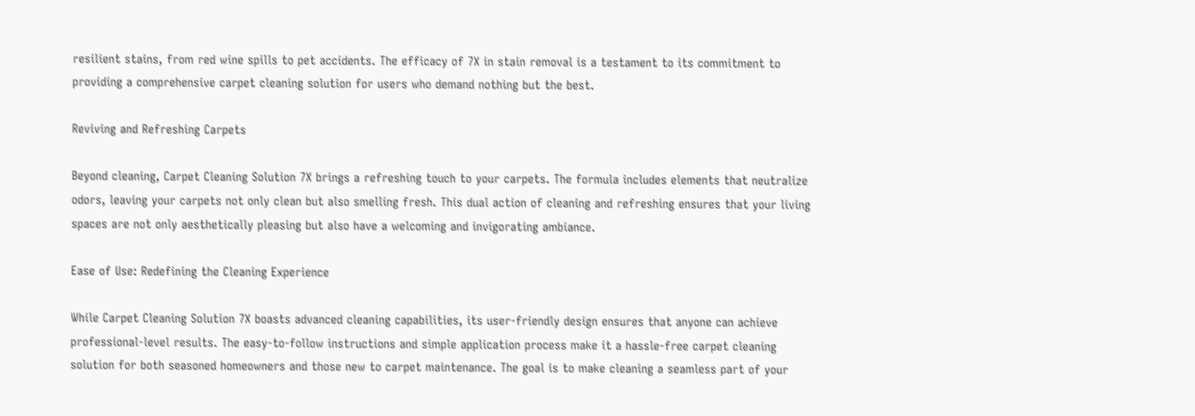resilient stains, from red wine spills to pet accidents. The efficacy of 7X in stain removal is a testament to its commitment to providing a comprehensive carpet cleaning solution for users who demand nothing but the best.

Reviving and Refreshing Carpets

Beyond cleaning, Carpet Cleaning Solution 7X brings a refreshing touch to your carpets. The formula includes elements that neutralize odors, leaving your carpets not only clean but also smelling fresh. This dual action of cleaning and refreshing ensures that your living spaces are not only aesthetically pleasing but also have a welcoming and invigorating ambiance.

Ease of Use: Redefining the Cleaning Experience

While Carpet Cleaning Solution 7X boasts advanced cleaning capabilities, its user-friendly design ensures that anyone can achieve professional-level results. The easy-to-follow instructions and simple application process make it a hassle-free carpet cleaning solution for both seasoned homeowners and those new to carpet maintenance. The goal is to make cleaning a seamless part of your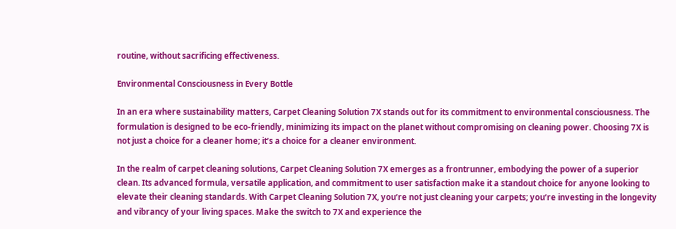routine, without sacrificing effectiveness.

Environmental Consciousness in Every Bottle

In an era where sustainability matters, Carpet Cleaning Solution 7X stands out for its commitment to environmental consciousness. The formulation is designed to be eco-friendly, minimizing its impact on the planet without compromising on cleaning power. Choosing 7X is not just a choice for a cleaner home; it’s a choice for a cleaner environment.

In the realm of carpet cleaning solutions, Carpet Cleaning Solution 7X emerges as a frontrunner, embodying the power of a superior clean. Its advanced formula, versatile application, and commitment to user satisfaction make it a standout choice for anyone looking to elevate their cleaning standards. With Carpet Cleaning Solution 7X, you’re not just cleaning your carpets; you’re investing in the longevity and vibrancy of your living spaces. Make the switch to 7X and experience the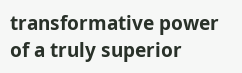transformative power of a truly superior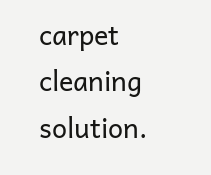carpet cleaning solution.